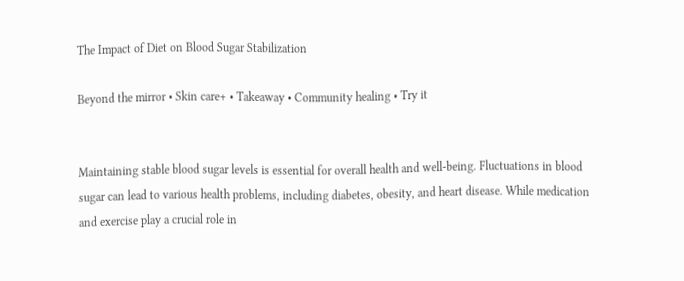The Impact of Diet on Blood Sugar Stabilization

Beyond the mirror • Skin care+ • Takeaway • Community healing • Try it


Maintaining stable blood sugar levels is essential for overall health and well-being. Fluctuations in blood sugar can lead to various health problems, including diabetes, obesity, and heart disease. While medication and exercise play a crucial role in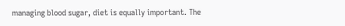managing blood sugar, diet is equally important. The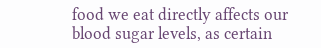food we eat directly affects our blood sugar levels, as certain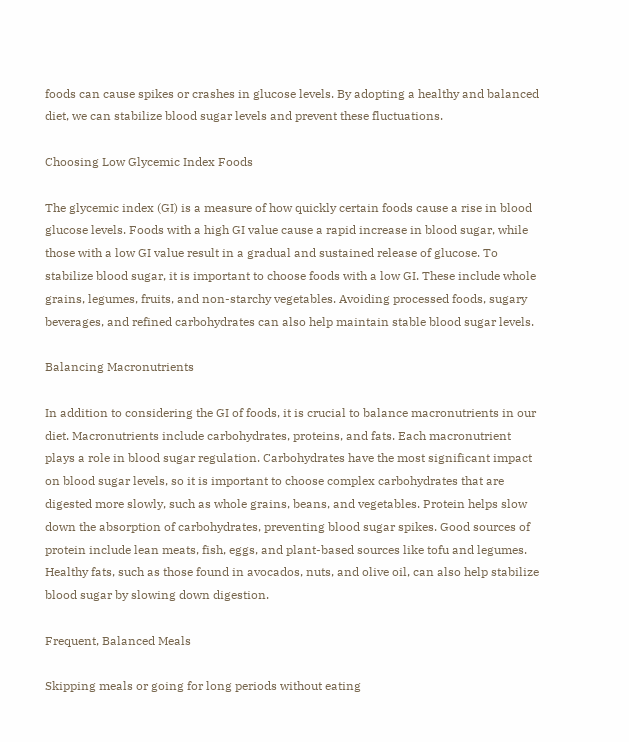foods can cause spikes or crashes in glucose levels. By adopting a healthy and balanced diet, we can stabilize blood sugar levels and prevent these fluctuations.

Choosing Low Glycemic Index Foods

The glycemic index (GI) is a measure of how quickly certain foods cause a rise in blood glucose levels. Foods with a high GI value cause a rapid increase in blood sugar, while those with a low GI value result in a gradual and sustained release of glucose. To stabilize blood sugar, it is important to choose foods with a low GI. These include whole grains, legumes, fruits, and non-starchy vegetables. Avoiding processed foods, sugary beverages, and refined carbohydrates can also help maintain stable blood sugar levels.

Balancing Macronutrients

In addition to considering the GI of foods, it is crucial to balance macronutrients in our diet. Macronutrients include carbohydrates, proteins, and fats. Each macronutrient plays a role in blood sugar regulation. Carbohydrates have the most significant impact on blood sugar levels, so it is important to choose complex carbohydrates that are digested more slowly, such as whole grains, beans, and vegetables. Protein helps slow down the absorption of carbohydrates, preventing blood sugar spikes. Good sources of protein include lean meats, fish, eggs, and plant-based sources like tofu and legumes. Healthy fats, such as those found in avocados, nuts, and olive oil, can also help stabilize blood sugar by slowing down digestion.

Frequent, Balanced Meals

Skipping meals or going for long periods without eating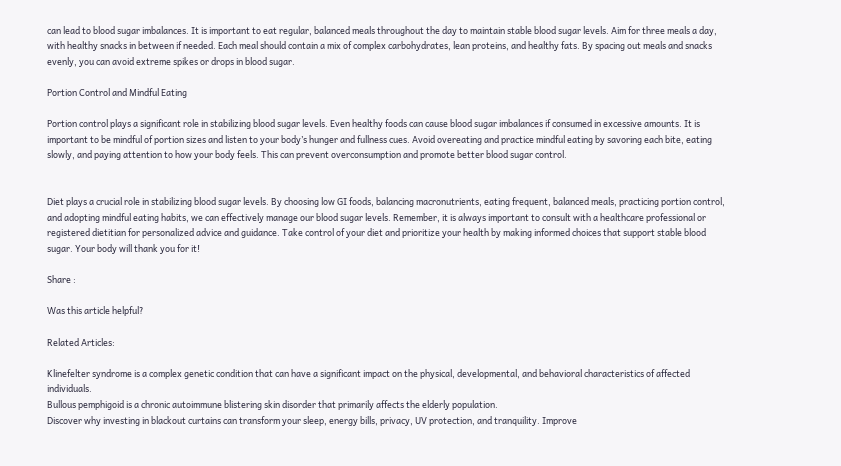can lead to blood sugar imbalances. It is important to eat regular, balanced meals throughout the day to maintain stable blood sugar levels. Aim for three meals a day, with healthy snacks in between if needed. Each meal should contain a mix of complex carbohydrates, lean proteins, and healthy fats. By spacing out meals and snacks evenly, you can avoid extreme spikes or drops in blood sugar.

Portion Control and Mindful Eating

Portion control plays a significant role in stabilizing blood sugar levels. Even healthy foods can cause blood sugar imbalances if consumed in excessive amounts. It is important to be mindful of portion sizes and listen to your body’s hunger and fullness cues. Avoid overeating and practice mindful eating by savoring each bite, eating slowly, and paying attention to how your body feels. This can prevent overconsumption and promote better blood sugar control.


Diet plays a crucial role in stabilizing blood sugar levels. By choosing low GI foods, balancing macronutrients, eating frequent, balanced meals, practicing portion control, and adopting mindful eating habits, we can effectively manage our blood sugar levels. Remember, it is always important to consult with a healthcare professional or registered dietitian for personalized advice and guidance. Take control of your diet and prioritize your health by making informed choices that support stable blood sugar. Your body will thank you for it!

Share :

Was this article helpful?

Related Articles:

Klinefelter syndrome is a complex genetic condition that can have a significant impact on the physical, developmental, and behavioral characteristics of affected individuals.
Bullous pemphigoid is a chronic autoimmune blistering skin disorder that primarily affects the elderly population.
Discover why investing in blackout curtains can transform your sleep, energy bills, privacy, UV protection, and tranquility. Improve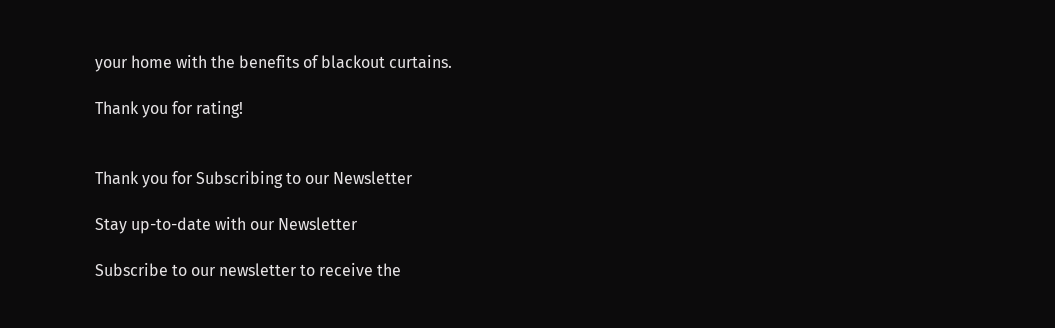your home with the benefits of blackout curtains.

Thank you for rating!


Thank you for Subscribing to our Newsletter

Stay up-to-date with our Newsletter

Subscribe to our newsletter to receive the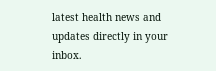latest health news and updates directly in your inbox.